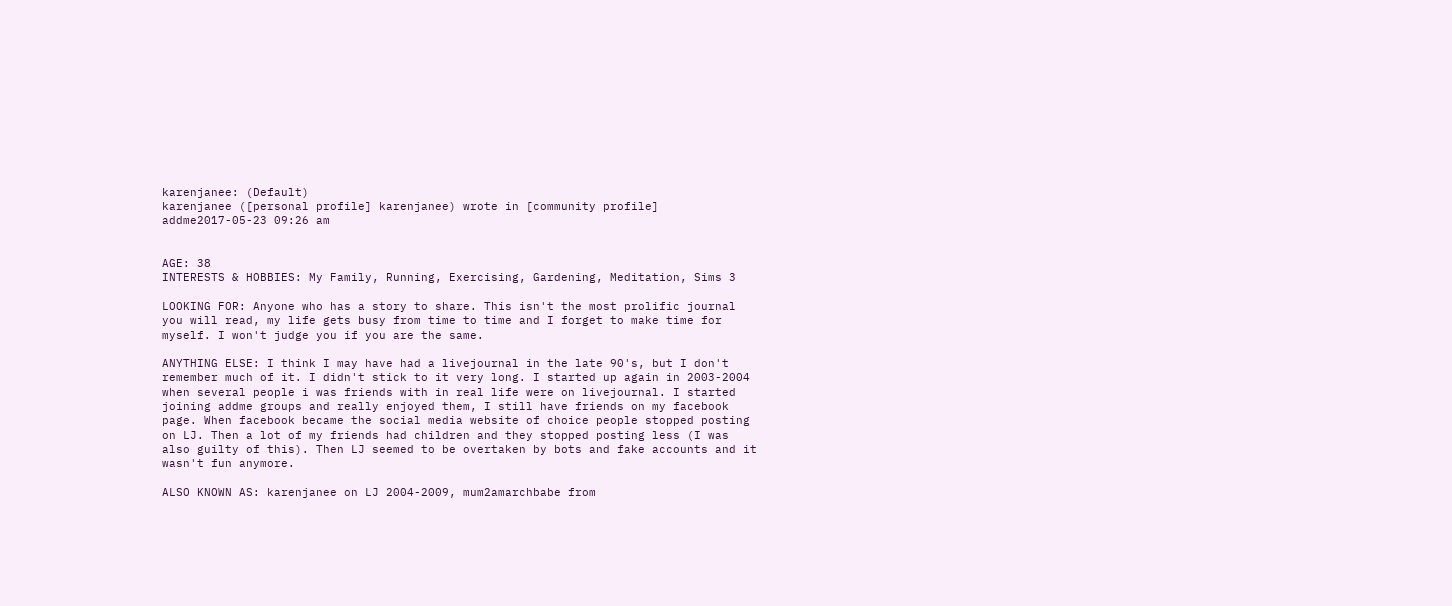karenjanee: (Default)
karenjanee ([personal profile] karenjanee) wrote in [community profile] addme2017-05-23 09:26 am


AGE: 38
INTERESTS & HOBBIES: My Family, Running, Exercising, Gardening, Meditation, Sims 3

LOOKING FOR: Anyone who has a story to share. This isn't the most prolific journal you will read, my life gets busy from time to time and I forget to make time for myself. I won't judge you if you are the same.

ANYTHING ELSE: I think I may have had a livejournal in the late 90's, but I don't remember much of it. I didn't stick to it very long. I started up again in 2003-2004 when several people i was friends with in real life were on livejournal. I started joining addme groups and really enjoyed them, I still have friends on my facebook page. When facebook became the social media website of choice people stopped posting on LJ. Then a lot of my friends had children and they stopped posting less (I was also guilty of this). Then LJ seemed to be overtaken by bots and fake accounts and it wasn't fun anymore.

ALSO KNOWN AS: karenjanee on LJ 2004-2009, mum2amarchbabe from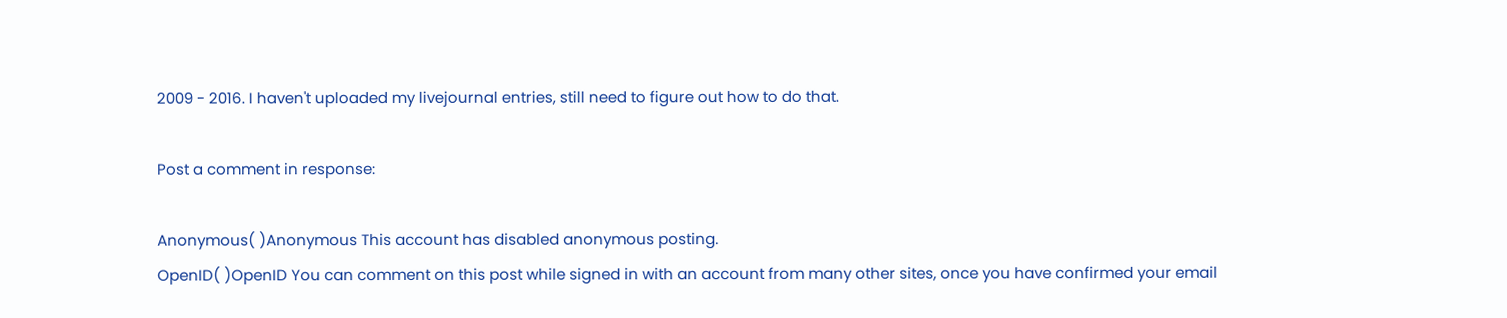2009 - 2016. I haven't uploaded my livejournal entries, still need to figure out how to do that.

Post a comment in response:

Anonymous( )Anonymous This account has disabled anonymous posting.
OpenID( )OpenID You can comment on this post while signed in with an account from many other sites, once you have confirmed your email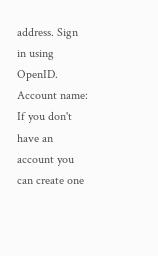address. Sign in using OpenID.
Account name:
If you don't have an account you can create one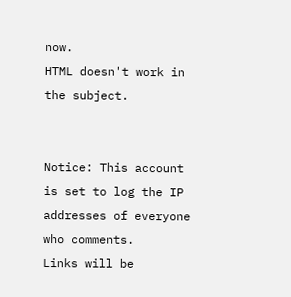now.
HTML doesn't work in the subject.


Notice: This account is set to log the IP addresses of everyone who comments.
Links will be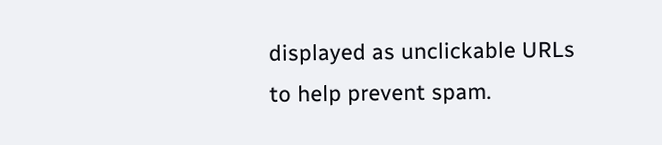displayed as unclickable URLs to help prevent spam.